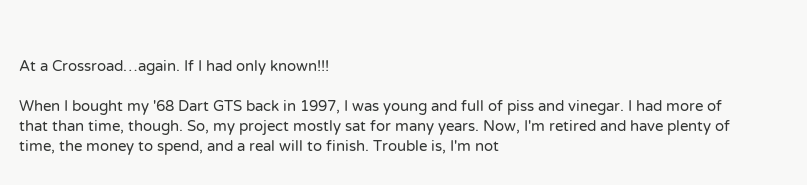At a Crossroad…again. If I had only known!!!

When I bought my '68 Dart GTS back in 1997, I was young and full of piss and vinegar. I had more of that than time, though. So, my project mostly sat for many years. Now, I'm retired and have plenty of time, the money to spend, and a real will to finish. Trouble is, I'm not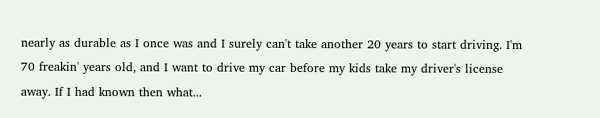nearly as durable as I once was and I surely can't take another 20 years to start driving. I'm 70 freakin' years old, and I want to drive my car before my kids take my driver's license away. If I had known then what...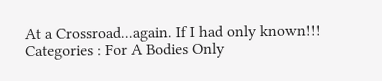At a Crossroad...again. If I had only known!!!
Categories : For A Bodies Only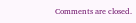Comments are closed.